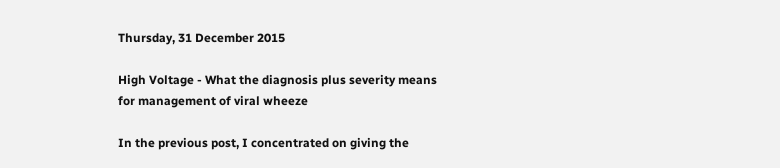Thursday, 31 December 2015

High Voltage - What the diagnosis plus severity means for management of viral wheeze

In the previous post, I concentrated on giving the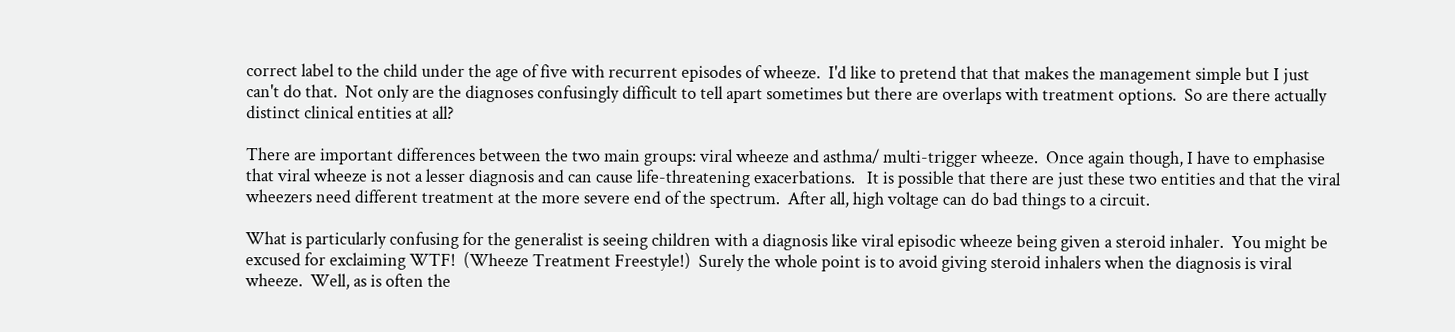correct label to the child under the age of five with recurrent episodes of wheeze.  I'd like to pretend that that makes the management simple but I just can't do that.  Not only are the diagnoses confusingly difficult to tell apart sometimes but there are overlaps with treatment options.  So are there actually distinct clinical entities at all?

There are important differences between the two main groups: viral wheeze and asthma/ multi-trigger wheeze.  Once again though, I have to emphasise that viral wheeze is not a lesser diagnosis and can cause life-threatening exacerbations.   It is possible that there are just these two entities and that the viral wheezers need different treatment at the more severe end of the spectrum.  After all, high voltage can do bad things to a circuit.

What is particularly confusing for the generalist is seeing children with a diagnosis like viral episodic wheeze being given a steroid inhaler.  You might be excused for exclaiming WTF!  (Wheeze Treatment Freestyle!)  Surely the whole point is to avoid giving steroid inhalers when the diagnosis is viral wheeze.  Well, as is often the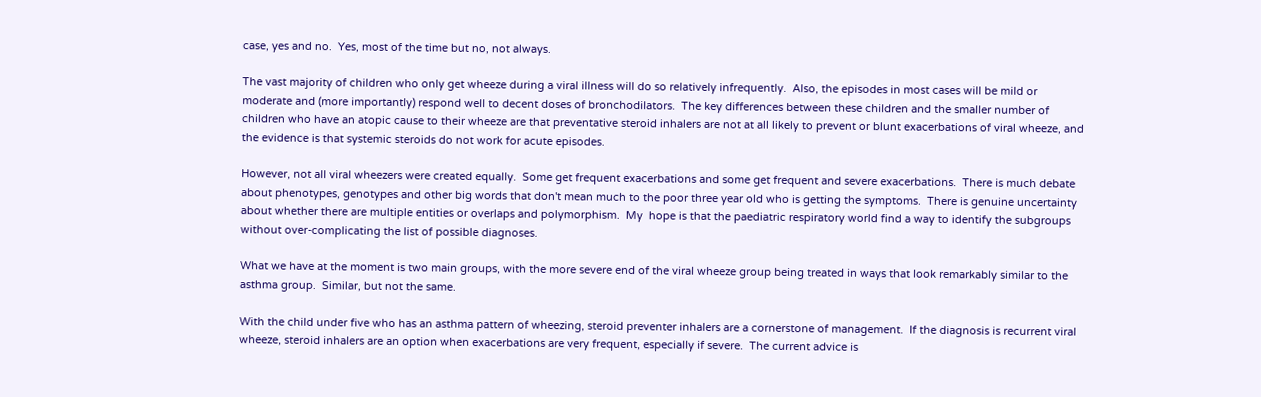case, yes and no.  Yes, most of the time but no, not always.

The vast majority of children who only get wheeze during a viral illness will do so relatively infrequently.  Also, the episodes in most cases will be mild or moderate and (more importantly) respond well to decent doses of bronchodilators.  The key differences between these children and the smaller number of children who have an atopic cause to their wheeze are that preventative steroid inhalers are not at all likely to prevent or blunt exacerbations of viral wheeze, and the evidence is that systemic steroids do not work for acute episodes.

However, not all viral wheezers were created equally.  Some get frequent exacerbations and some get frequent and severe exacerbations.  There is much debate about phenotypes, genotypes and other big words that don't mean much to the poor three year old who is getting the symptoms.  There is genuine uncertainty about whether there are multiple entities or overlaps and polymorphism.  My  hope is that the paediatric respiratory world find a way to identify the subgroups without over-complicating the list of possible diagnoses.

What we have at the moment is two main groups, with the more severe end of the viral wheeze group being treated in ways that look remarkably similar to the asthma group.  Similar, but not the same.

With the child under five who has an asthma pattern of wheezing, steroid preventer inhalers are a cornerstone of management.  If the diagnosis is recurrent viral wheeze, steroid inhalers are an option when exacerbations are very frequent, especially if severe.  The current advice is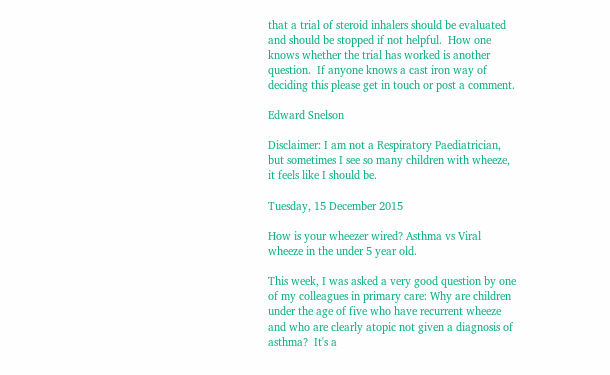that a trial of steroid inhalers should be evaluated and should be stopped if not helpful.  How one knows whether the trial has worked is another question.  If anyone knows a cast iron way of deciding this please get in touch or post a comment.

Edward Snelson

Disclaimer: I am not a Respiratory Paediatrician, but sometimes I see so many children with wheeze, it feels like I should be.

Tuesday, 15 December 2015

How is your wheezer wired? Asthma vs Viral wheeze in the under 5 year old.

This week, I was asked a very good question by one of my colleagues in primary care: Why are children under the age of five who have recurrent wheeze and who are clearly atopic not given a diagnosis of asthma?  It's a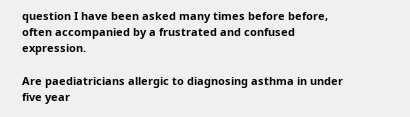question I have been asked many times before before, often accompanied by a frustrated and confused expression.

Are paediatricians allergic to diagnosing asthma in under five year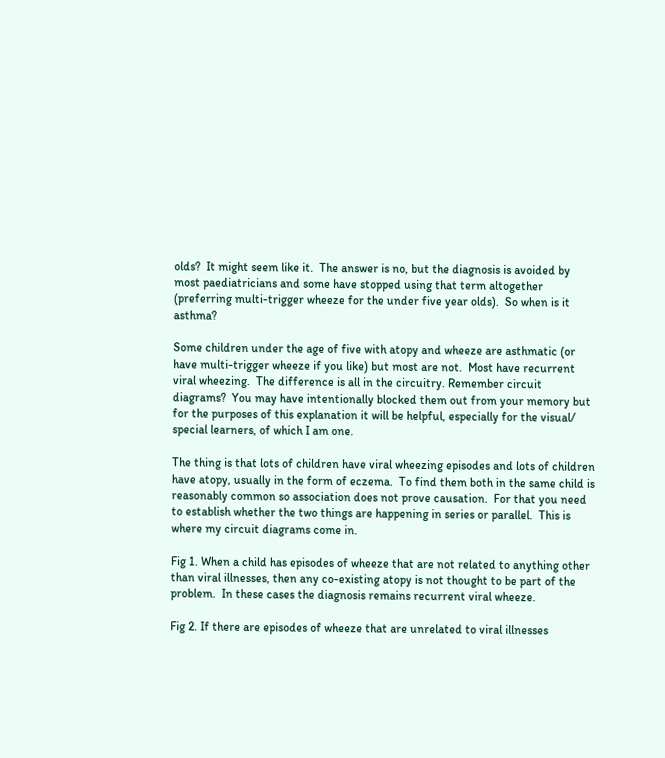olds?  It might seem like it.  The answer is no, but the diagnosis is avoided by most paediatricians and some have stopped using that term altogether (preferring multi-trigger wheeze for the under five year olds).  So when is it asthma?

Some children under the age of five with atopy and wheeze are asthmatic (or have multi-trigger wheeze if you like) but most are not.  Most have recurrent viral wheezing.  The difference is all in the circuitry. Remember circuit diagrams?  You may have intentionally blocked them out from your memory but for the purposes of this explanation it will be helpful, especially for the visual/ special learners, of which I am one.

The thing is that lots of children have viral wheezing episodes and lots of children have atopy, usually in the form of eczema.  To find them both in the same child is reasonably common so association does not prove causation.  For that you need to establish whether the two things are happening in series or parallel.  This is where my circuit diagrams come in.

Fig 1. When a child has episodes of wheeze that are not related to anything other than viral illnesses, then any co-existing atopy is not thought to be part of the problem.  In these cases the diagnosis remains recurrent viral wheeze.

Fig 2. If there are episodes of wheeze that are unrelated to viral illnesses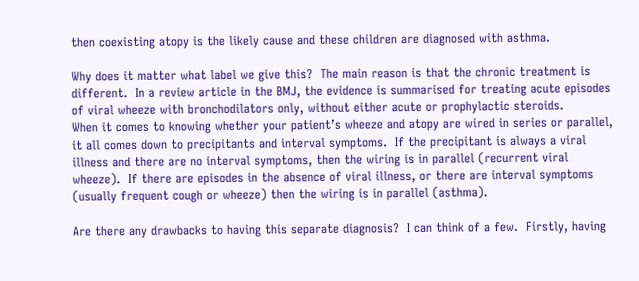then coexisting atopy is the likely cause and these children are diagnosed with asthma.

Why does it matter what label we give this?  The main reason is that the chronic treatment is different.  In a review article in the BMJ, the evidence is summarised for treating acute episodes of viral wheeze with bronchodilators only, without either acute or prophylactic steroids.
When it comes to knowing whether your patient’s wheeze and atopy are wired in series or parallel, it all comes down to precipitants and interval symptoms.  If the precipitant is always a viral illness and there are no interval symptoms, then the wiring is in parallel (recurrent viral wheeze).  If there are episodes in the absence of viral illness, or there are interval symptoms (usually frequent cough or wheeze) then the wiring is in parallel (asthma).

Are there any drawbacks to having this separate diagnosis?  I can think of a few.  Firstly, having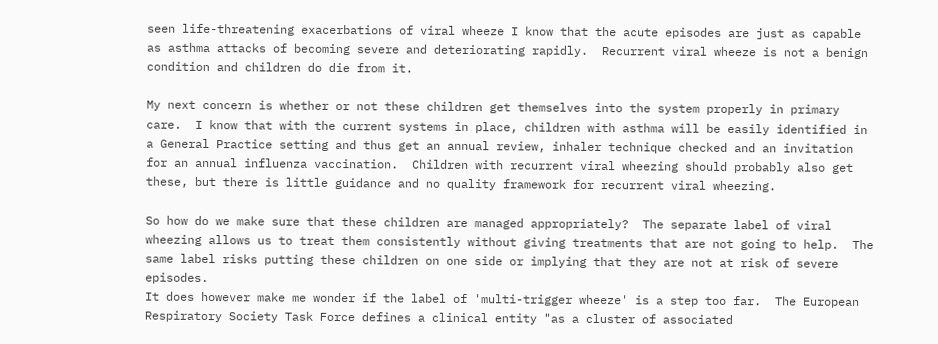seen life-threatening exacerbations of viral wheeze I know that the acute episodes are just as capable as asthma attacks of becoming severe and deteriorating rapidly.  Recurrent viral wheeze is not a benign condition and children do die from it.

My next concern is whether or not these children get themselves into the system properly in primary care.  I know that with the current systems in place, children with asthma will be easily identified in a General Practice setting and thus get an annual review, inhaler technique checked and an invitation for an annual influenza vaccination.  Children with recurrent viral wheezing should probably also get these, but there is little guidance and no quality framework for recurrent viral wheezing.

So how do we make sure that these children are managed appropriately?  The separate label of viral wheezing allows us to treat them consistently without giving treatments that are not going to help.  The same label risks putting these children on one side or implying that they are not at risk of severe episodes.
It does however make me wonder if the label of 'multi-trigger wheeze' is a step too far.  The European Respiratory Society Task Force defines a clinical entity "as a cluster of associated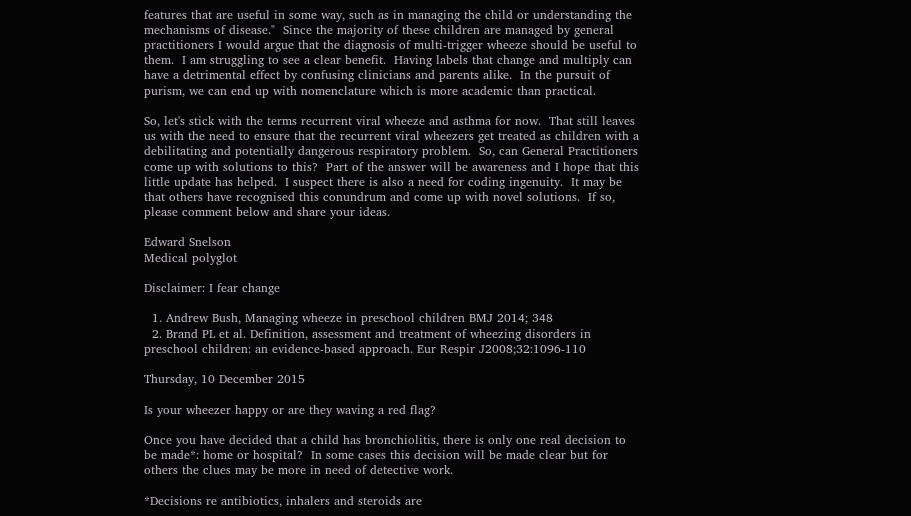features that are useful in some way, such as in managing the child or understanding the mechanisms of disease."  Since the majority of these children are managed by general practitioners I would argue that the diagnosis of multi-trigger wheeze should be useful to them.  I am struggling to see a clear benefit.  Having labels that change and multiply can have a detrimental effect by confusing clinicians and parents alike.  In the pursuit of purism, we can end up with nomenclature which is more academic than practical.

So, let's stick with the terms recurrent viral wheeze and asthma for now.  That still leaves us with the need to ensure that the recurrent viral wheezers get treated as children with a debilitating and potentially dangerous respiratory problem.  So, can General Practitioners come up with solutions to this?  Part of the answer will be awareness and I hope that this little update has helped.  I suspect there is also a need for coding ingenuity.  It may be that others have recognised this conundrum and come up with novel solutions.  If so, please comment below and share your ideas.

Edward Snelson
Medical polyglot

Disclaimer: I fear change

  1. Andrew Bush, Managing wheeze in preschool children BMJ 2014; 348
  2. Brand PL et al. Definition, assessment and treatment of wheezing disorders in preschool children: an evidence-based approach. Eur Respir J2008;32:1096-110

Thursday, 10 December 2015

Is your wheezer happy or are they waving a red flag?

Once you have decided that a child has bronchiolitis, there is only one real decision to be made*: home or hospital?  In some cases this decision will be made clear but for others the clues may be more in need of detective work.

*Decisions re antibiotics, inhalers and steroids are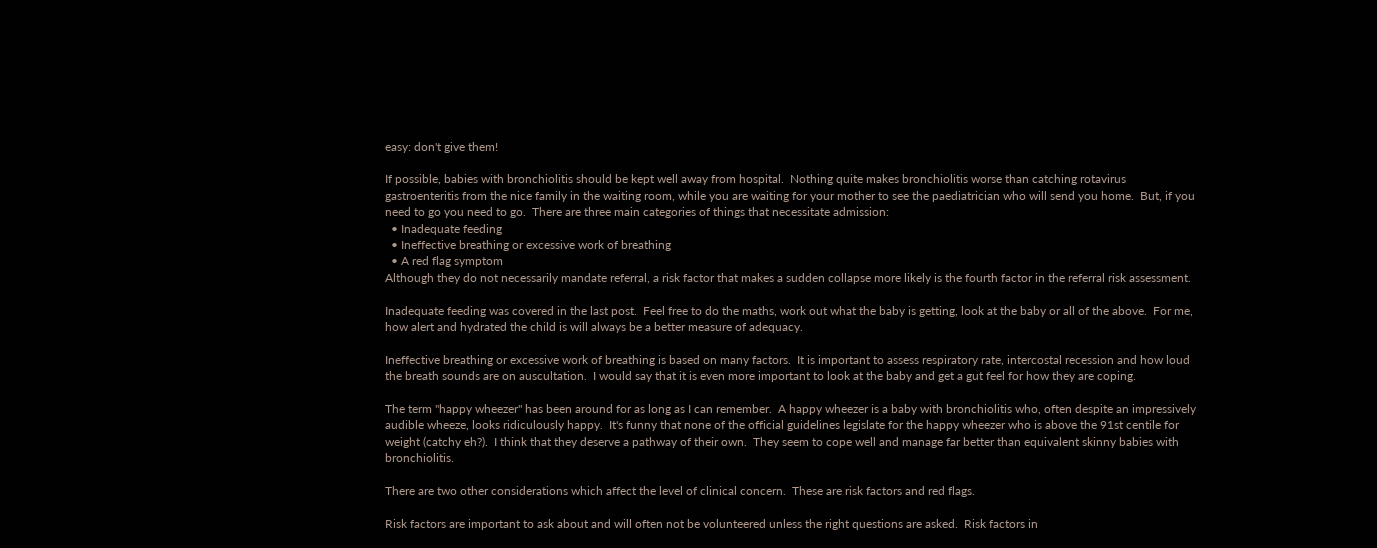easy: don't give them!

If possible, babies with bronchiolitis should be kept well away from hospital.  Nothing quite makes bronchiolitis worse than catching rotavirus gastroenteritis from the nice family in the waiting room, while you are waiting for your mother to see the paediatrician who will send you home.  But, if you need to go you need to go.  There are three main categories of things that necessitate admission:
  • Inadequate feeding
  • Ineffective breathing or excessive work of breathing
  • A red flag symptom
Although they do not necessarily mandate referral, a risk factor that makes a sudden collapse more likely is the fourth factor in the referral risk assessment.

Inadequate feeding was covered in the last post.  Feel free to do the maths, work out what the baby is getting, look at the baby or all of the above.  For me, how alert and hydrated the child is will always be a better measure of adequacy.

Ineffective breathing or excessive work of breathing is based on many factors.  It is important to assess respiratory rate, intercostal recession and how loud the breath sounds are on auscultation.  I would say that it is even more important to look at the baby and get a gut feel for how they are coping.

The term "happy wheezer" has been around for as long as I can remember.  A happy wheezer is a baby with bronchiolitis who, often despite an impressively audible wheeze, looks ridiculously happy.  It's funny that none of the official guidelines legislate for the happy wheezer who is above the 91st centile for weight (catchy eh?).  I think that they deserve a pathway of their own.  They seem to cope well and manage far better than equivalent skinny babies with bronchiolitis.

There are two other considerations which affect the level of clinical concern.  These are risk factors and red flags.

Risk factors are important to ask about and will often not be volunteered unless the right questions are asked.  Risk factors in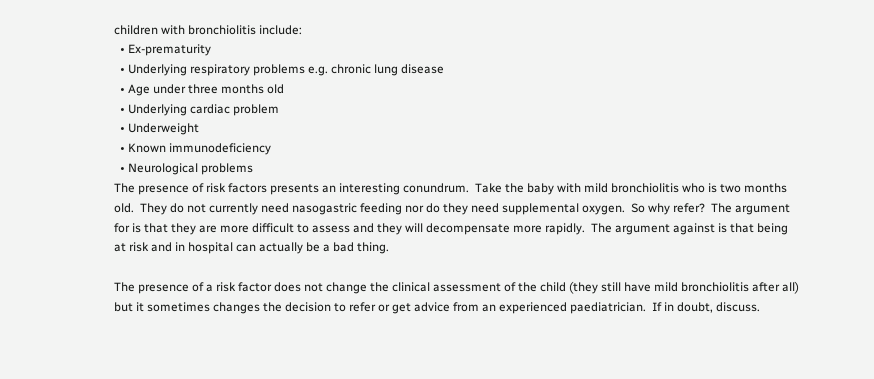children with bronchiolitis include:
  • Ex-prematurity
  • Underlying respiratory problems e.g. chronic lung disease
  • Age under three months old
  • Underlying cardiac problem
  • Underweight
  • Known immunodeficiency
  • Neurological problems
The presence of risk factors presents an interesting conundrum.  Take the baby with mild bronchiolitis who is two months old.  They do not currently need nasogastric feeding nor do they need supplemental oxygen.  So why refer?  The argument for is that they are more difficult to assess and they will decompensate more rapidly.  The argument against is that being at risk and in hospital can actually be a bad thing.

The presence of a risk factor does not change the clinical assessment of the child (they still have mild bronchiolitis after all) but it sometimes changes the decision to refer or get advice from an experienced paediatrician.  If in doubt, discuss.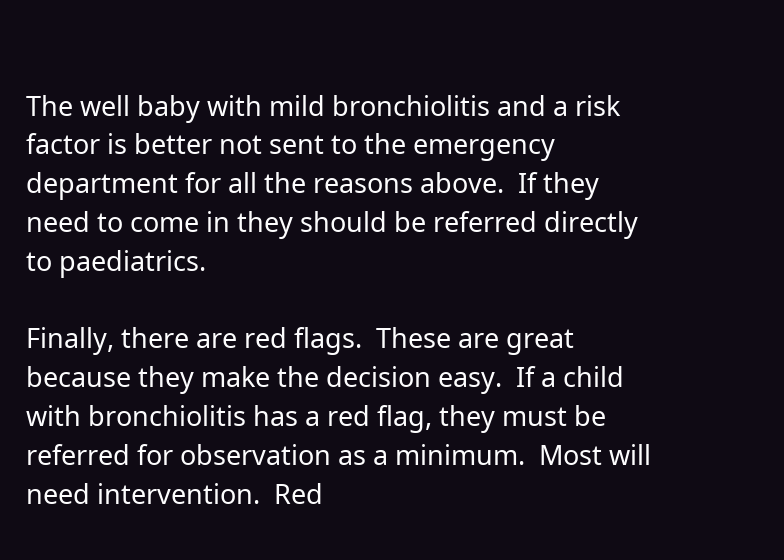The well baby with mild bronchiolitis and a risk factor is better not sent to the emergency department for all the reasons above.  If they need to come in they should be referred directly to paediatrics.

Finally, there are red flags.  These are great because they make the decision easy.  If a child with bronchiolitis has a red flag, they must be referred for observation as a minimum.  Most will need intervention.  Red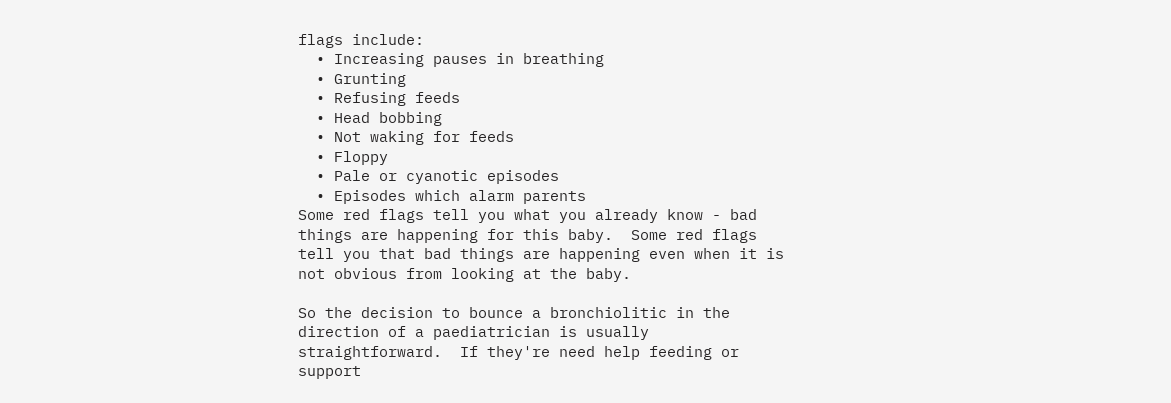flags include:
  • Increasing pauses in breathing
  • Grunting
  • Refusing feeds
  • Head bobbing
  • Not waking for feeds
  • Floppy
  • Pale or cyanotic episodes
  • Episodes which alarm parents
Some red flags tell you what you already know - bad things are happening for this baby.  Some red flags tell you that bad things are happening even when it is not obvious from looking at the baby.

So the decision to bounce a bronchiolitic in the direction of a paediatrician is usually straightforward.  If they're need help feeding or support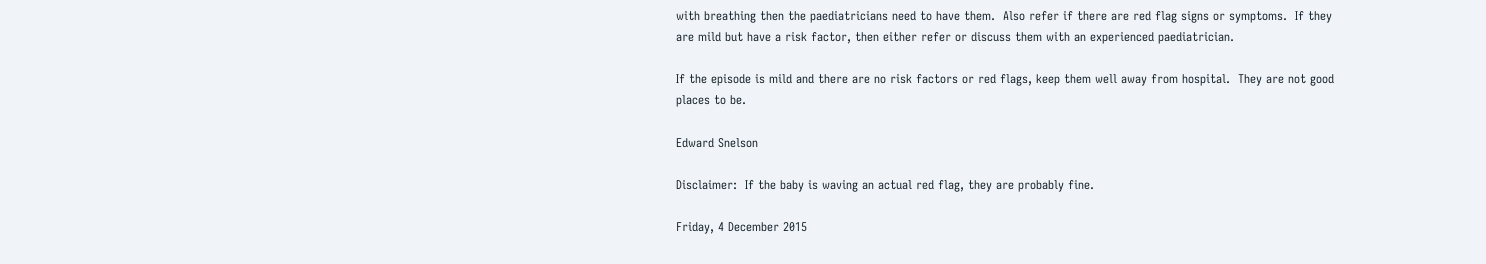with breathing then the paediatricians need to have them.  Also refer if there are red flag signs or symptoms.  If they are mild but have a risk factor, then either refer or discuss them with an experienced paediatrician.

If the episode is mild and there are no risk factors or red flags, keep them well away from hospital.  They are not good places to be.

Edward Snelson

Disclaimer:  If the baby is waving an actual red flag, they are probably fine.

Friday, 4 December 2015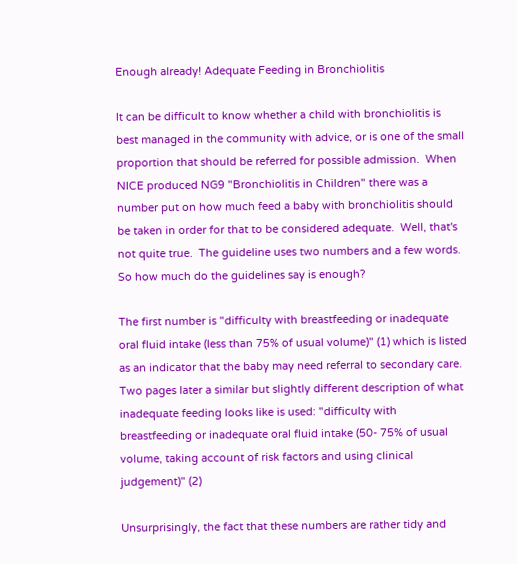Enough already! Adequate Feeding in Bronchiolitis

It can be difficult to know whether a child with bronchiolitis is best managed in the community with advice, or is one of the small proportion that should be referred for possible admission.  When NICE produced NG9 "Bronchiolitis in Children" there was a number put on how much feed a baby with bronchiolitis should be taken in order for that to be considered adequate.  Well, that's not quite true.  The guideline uses two numbers and a few words.  So how much do the guidelines say is enough?

The first number is "difficulty with breastfeeding or inadequate oral fluid intake (less than 75% of usual volume)" (1) which is listed as an indicator that the baby may need referral to secondary care.  Two pages later a similar but slightly different description of what inadequate feeding looks like is used: "difficulty with breastfeeding or inadequate oral fluid intake (50- 75% of usual volume, taking account of risk factors and using clinical judgement)" (2)

Unsurprisingly, the fact that these numbers are rather tidy and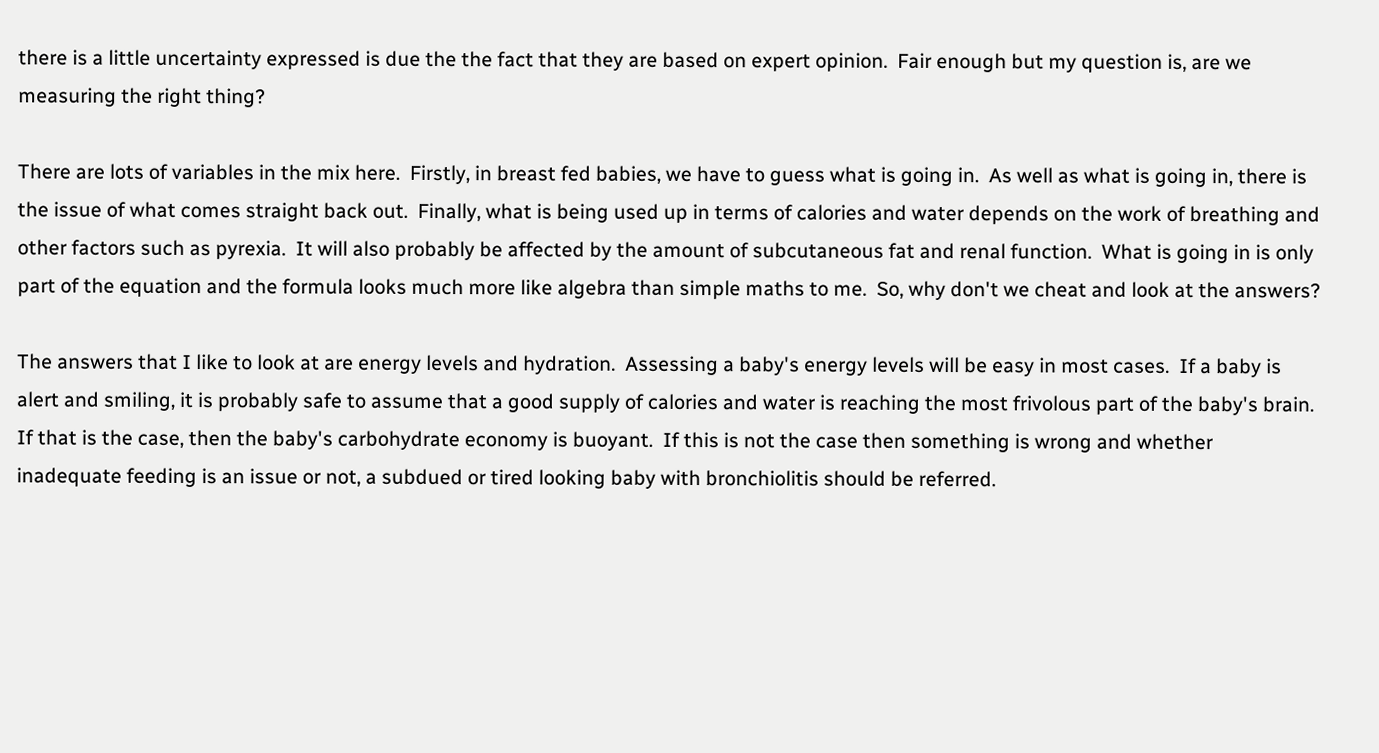there is a little uncertainty expressed is due the the fact that they are based on expert opinion.  Fair enough but my question is, are we measuring the right thing?

There are lots of variables in the mix here.  Firstly, in breast fed babies, we have to guess what is going in.  As well as what is going in, there is the issue of what comes straight back out.  Finally, what is being used up in terms of calories and water depends on the work of breathing and other factors such as pyrexia.  It will also probably be affected by the amount of subcutaneous fat and renal function.  What is going in is only part of the equation and the formula looks much more like algebra than simple maths to me.  So, why don't we cheat and look at the answers?

The answers that I like to look at are energy levels and hydration.  Assessing a baby's energy levels will be easy in most cases.  If a baby is alert and smiling, it is probably safe to assume that a good supply of calories and water is reaching the most frivolous part of the baby's brain.  If that is the case, then the baby's carbohydrate economy is buoyant.  If this is not the case then something is wrong and whether inadequate feeding is an issue or not, a subdued or tired looking baby with bronchiolitis should be referred.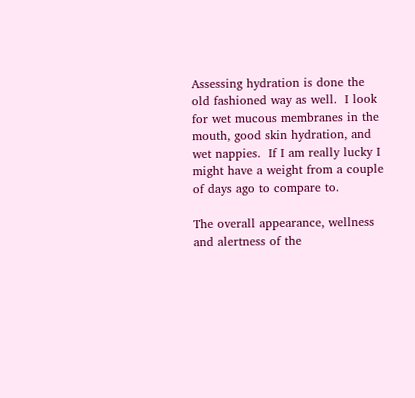Assessing hydration is done the old fashioned way as well.  I look for wet mucous membranes in the mouth, good skin hydration, and wet nappies.  If I am really lucky I might have a weight from a couple of days ago to compare to.

The overall appearance, wellness and alertness of the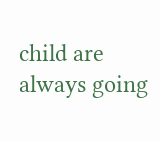child are always going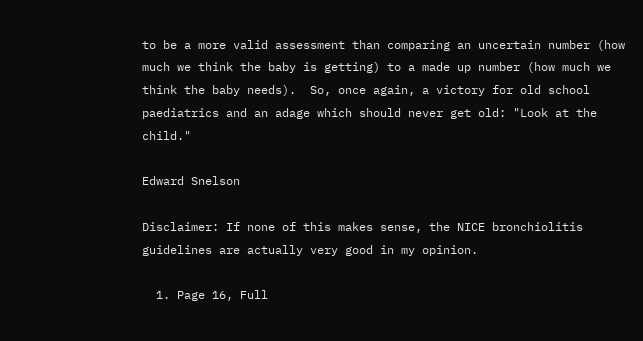to be a more valid assessment than comparing an uncertain number (how much we think the baby is getting) to a made up number (how much we think the baby needs).  So, once again, a victory for old school paediatrics and an adage which should never get old: "Look at the child."

Edward Snelson

Disclaimer: If none of this makes sense, the NICE bronchiolitis guidelines are actually very good in my opinion.

  1. Page 16, Full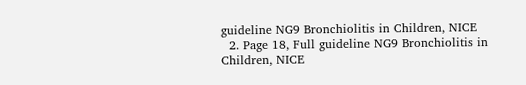guideline NG9 Bronchiolitis in Children, NICE
  2. Page 18, Full guideline NG9 Bronchiolitis in Children, NICE